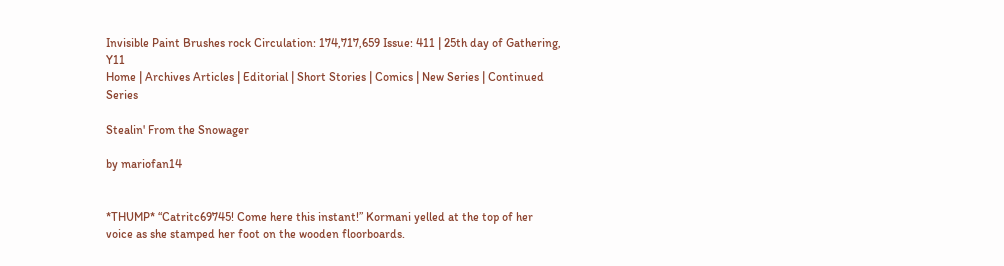Invisible Paint Brushes rock Circulation: 174,717,659 Issue: 411 | 25th day of Gathering, Y11
Home | Archives Articles | Editorial | Short Stories | Comics | New Series | Continued Series

Stealin' From the Snowager

by mariofan14


*THUMP* “Catritc69745! Come here this instant!” Kormani yelled at the top of her voice as she stamped her foot on the wooden floorboards.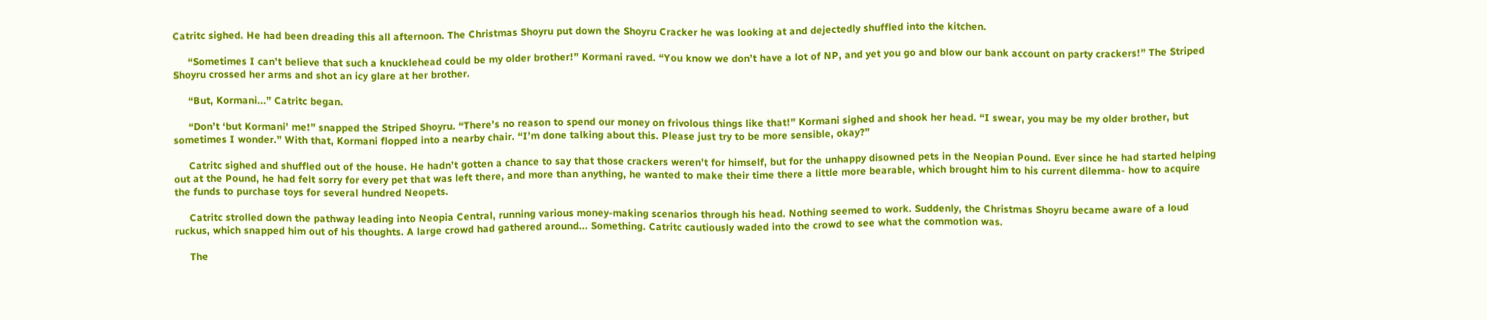Catritc sighed. He had been dreading this all afternoon. The Christmas Shoyru put down the Shoyru Cracker he was looking at and dejectedly shuffled into the kitchen.

     “Sometimes I can’t believe that such a knucklehead could be my older brother!” Kormani raved. “You know we don’t have a lot of NP, and yet you go and blow our bank account on party crackers!” The Striped Shoyru crossed her arms and shot an icy glare at her brother.

     “But, Kormani...” Catritc began.

     “Don’t ‘but Kormani’ me!” snapped the Striped Shoyru. “There’s no reason to spend our money on frivolous things like that!” Kormani sighed and shook her head. “I swear, you may be my older brother, but sometimes I wonder.” With that, Kormani flopped into a nearby chair. “I’m done talking about this. Please just try to be more sensible, okay?”

     Catritc sighed and shuffled out of the house. He hadn’t gotten a chance to say that those crackers weren’t for himself, but for the unhappy disowned pets in the Neopian Pound. Ever since he had started helping out at the Pound, he had felt sorry for every pet that was left there, and more than anything, he wanted to make their time there a little more bearable, which brought him to his current dilemma- how to acquire the funds to purchase toys for several hundred Neopets.

     Catritc strolled down the pathway leading into Neopia Central, running various money-making scenarios through his head. Nothing seemed to work. Suddenly, the Christmas Shoyru became aware of a loud ruckus, which snapped him out of his thoughts. A large crowd had gathered around... Something. Catritc cautiously waded into the crowd to see what the commotion was.

     The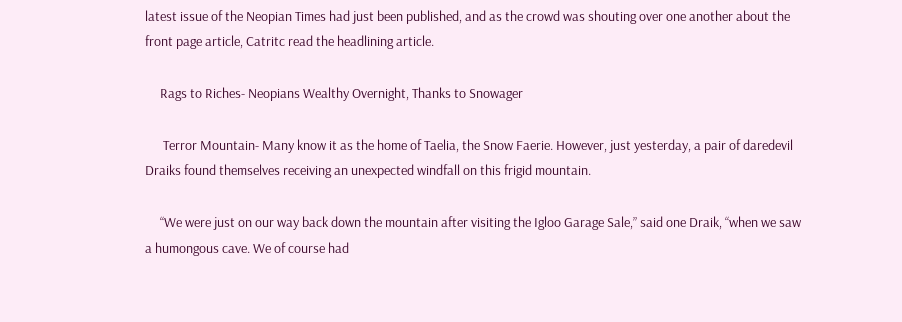latest issue of the Neopian Times had just been published, and as the crowd was shouting over one another about the front page article, Catritc read the headlining article.

     Rags to Riches- Neopians Wealthy Overnight, Thanks to Snowager

      Terror Mountain- Many know it as the home of Taelia, the Snow Faerie. However, just yesterday, a pair of daredevil Draiks found themselves receiving an unexpected windfall on this frigid mountain.

     “We were just on our way back down the mountain after visiting the Igloo Garage Sale,” said one Draik, “when we saw a humongous cave. We of course had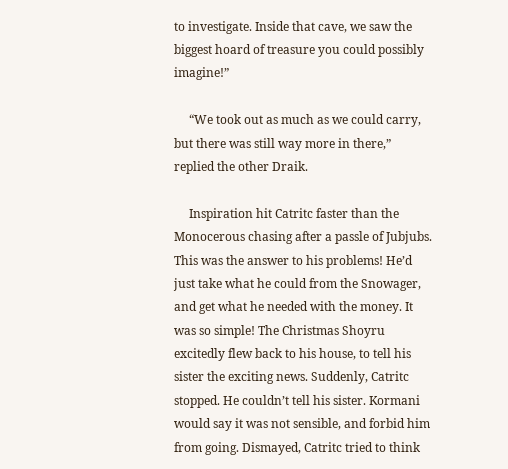to investigate. Inside that cave, we saw the biggest hoard of treasure you could possibly imagine!”

     “We took out as much as we could carry, but there was still way more in there,” replied the other Draik.

     Inspiration hit Catritc faster than the Monocerous chasing after a passle of Jubjubs. This was the answer to his problems! He’d just take what he could from the Snowager, and get what he needed with the money. It was so simple! The Christmas Shoyru excitedly flew back to his house, to tell his sister the exciting news. Suddenly, Catritc stopped. He couldn’t tell his sister. Kormani would say it was not sensible, and forbid him from going. Dismayed, Catritc tried to think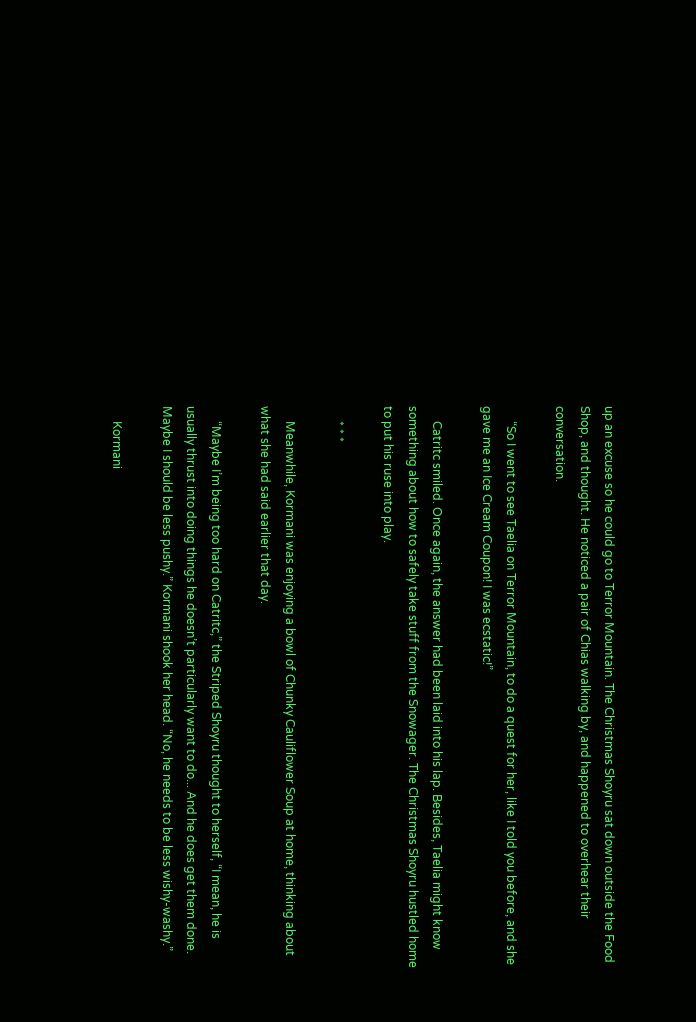up an excuse so he could go to Terror Mountain. The Christmas Shoyru sat down outside the Food Shop, and thought. He noticed a pair of Chias walking by, and happened to overhear their conversation.

     “So I went to see Taelia on Terror Mountain, to do a quest for her, like I told you before, and she gave me an Ice Cream Coupon! I was ecstatic!”

     Catritc smiled. Once again, the answer had been laid into his lap. Besides, Taelia might know something about how to safely take stuff from the Snowager. The Christmas Shoyru hustled home to put his ruse into play.

     * * *

     Meanwhile, Kormani was enjoying a bowl of Chunky Cauliflower Soup at home, thinking about what she had said earlier that day.

     “Maybe I’m being too hard on Catritc,” the Striped Shoyru thought to herself, “I mean, he is usually thrust into doing things he doesn’t particularly want to do... And he does get them done. Maybe I should be less pushy.” Kormani shook her head. “No, he needs to be less wishy-washy.”

     Kormani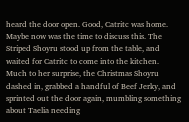heard the door open. Good, Catritc was home. Maybe now was the time to discuss this. The Striped Shoyru stood up from the table, and waited for Catritc to come into the kitchen. Much to her surprise, the Christmas Shoyru dashed in, grabbed a handful of Beef Jerky, and sprinted out the door again, mumbling something about Taelia needing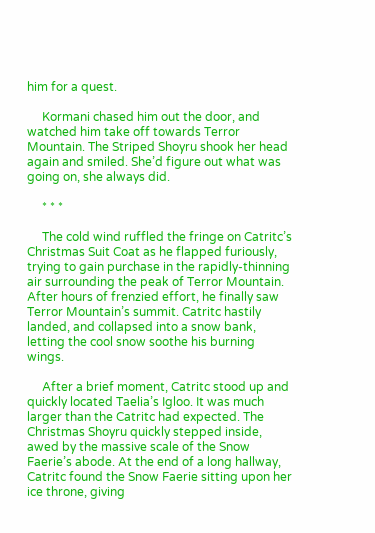him for a quest.

     Kormani chased him out the door, and watched him take off towards Terror Mountain. The Striped Shoyru shook her head again and smiled. She’d figure out what was going on, she always did.

     * * *

     The cold wind ruffled the fringe on Catritc’s Christmas Suit Coat as he flapped furiously, trying to gain purchase in the rapidly-thinning air surrounding the peak of Terror Mountain. After hours of frenzied effort, he finally saw Terror Mountain’s summit. Catritc hastily landed, and collapsed into a snow bank, letting the cool snow soothe his burning wings.

     After a brief moment, Catritc stood up and quickly located Taelia’s Igloo. It was much larger than the Catritc had expected. The Christmas Shoyru quickly stepped inside, awed by the massive scale of the Snow Faerie’s abode. At the end of a long hallway, Catritc found the Snow Faerie sitting upon her ice throne, giving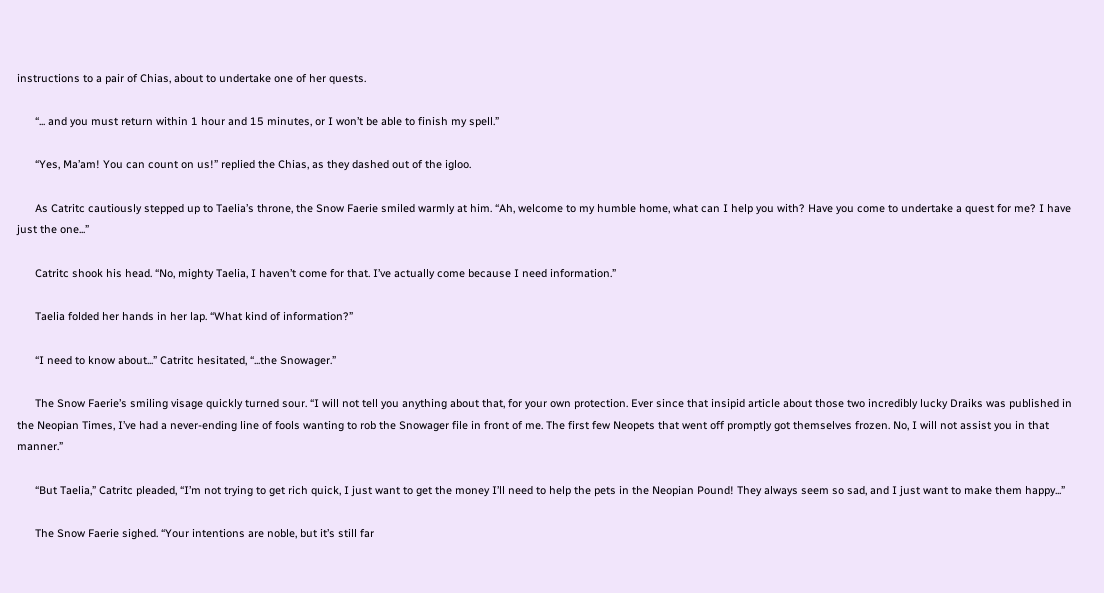instructions to a pair of Chias, about to undertake one of her quests.

      “... and you must return within 1 hour and 15 minutes, or I won’t be able to finish my spell.”

      “Yes, Ma’am! You can count on us!” replied the Chias, as they dashed out of the igloo.

      As Catritc cautiously stepped up to Taelia’s throne, the Snow Faerie smiled warmly at him. “Ah, welcome to my humble home, what can I help you with? Have you come to undertake a quest for me? I have just the one...”

      Catritc shook his head. “No, mighty Taelia, I haven’t come for that. I’ve actually come because I need information.”

      Taelia folded her hands in her lap. “What kind of information?”

      “I need to know about...” Catritc hesitated, “...the Snowager.”

      The Snow Faerie’s smiling visage quickly turned sour. “I will not tell you anything about that, for your own protection. Ever since that insipid article about those two incredibly lucky Draiks was published in the Neopian Times, I’ve had a never-ending line of fools wanting to rob the Snowager file in front of me. The first few Neopets that went off promptly got themselves frozen. No, I will not assist you in that manner.”

      “But Taelia,” Catritc pleaded, “I’m not trying to get rich quick, I just want to get the money I’ll need to help the pets in the Neopian Pound! They always seem so sad, and I just want to make them happy...”

      The Snow Faerie sighed. “Your intentions are noble, but it’s still far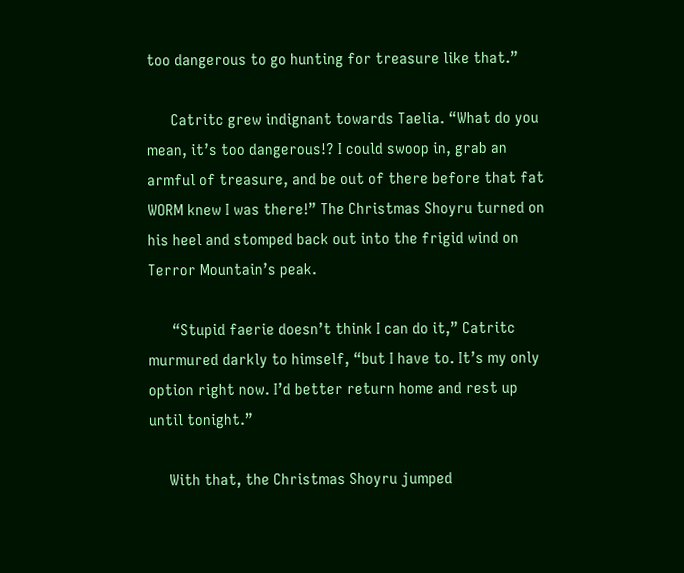too dangerous to go hunting for treasure like that.”

      Catritc grew indignant towards Taelia. “What do you mean, it’s too dangerous!? I could swoop in, grab an armful of treasure, and be out of there before that fat WORM knew I was there!” The Christmas Shoyru turned on his heel and stomped back out into the frigid wind on Terror Mountain’s peak.

      “Stupid faerie doesn’t think I can do it,” Catritc murmured darkly to himself, “but I have to. It’s my only option right now. I’d better return home and rest up until tonight.”

     With that, the Christmas Shoyru jumped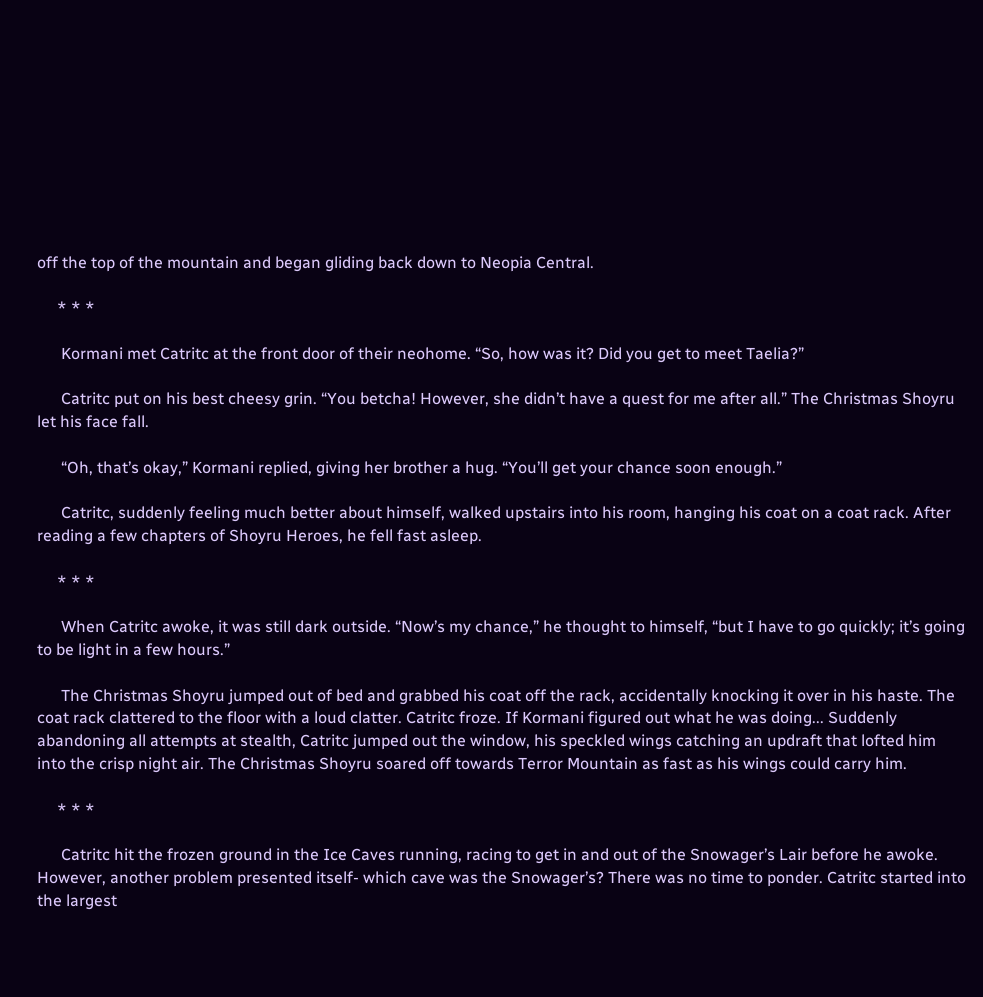off the top of the mountain and began gliding back down to Neopia Central.

     * * *

      Kormani met Catritc at the front door of their neohome. “So, how was it? Did you get to meet Taelia?”

      Catritc put on his best cheesy grin. “You betcha! However, she didn’t have a quest for me after all.” The Christmas Shoyru let his face fall.

      “Oh, that’s okay,” Kormani replied, giving her brother a hug. “You’ll get your chance soon enough.”

      Catritc, suddenly feeling much better about himself, walked upstairs into his room, hanging his coat on a coat rack. After reading a few chapters of Shoyru Heroes, he fell fast asleep.

     * * *

      When Catritc awoke, it was still dark outside. “Now’s my chance,” he thought to himself, “but I have to go quickly; it’s going to be light in a few hours.”

      The Christmas Shoyru jumped out of bed and grabbed his coat off the rack, accidentally knocking it over in his haste. The coat rack clattered to the floor with a loud clatter. Catritc froze. If Kormani figured out what he was doing... Suddenly abandoning all attempts at stealth, Catritc jumped out the window, his speckled wings catching an updraft that lofted him into the crisp night air. The Christmas Shoyru soared off towards Terror Mountain as fast as his wings could carry him.

     * * *

      Catritc hit the frozen ground in the Ice Caves running, racing to get in and out of the Snowager’s Lair before he awoke. However, another problem presented itself- which cave was the Snowager’s? There was no time to ponder. Catritc started into the largest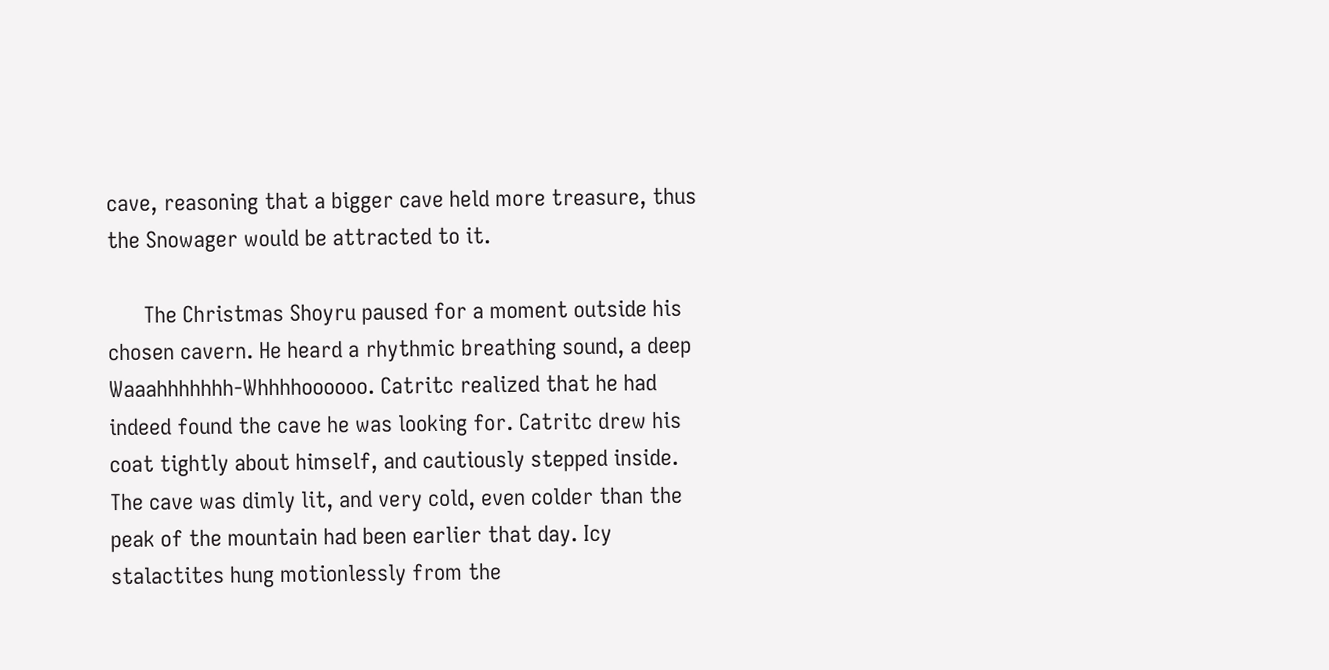cave, reasoning that a bigger cave held more treasure, thus the Snowager would be attracted to it.

      The Christmas Shoyru paused for a moment outside his chosen cavern. He heard a rhythmic breathing sound, a deep Waaahhhhhhh-Whhhhoooooo. Catritc realized that he had indeed found the cave he was looking for. Catritc drew his coat tightly about himself, and cautiously stepped inside. The cave was dimly lit, and very cold, even colder than the peak of the mountain had been earlier that day. Icy stalactites hung motionlessly from the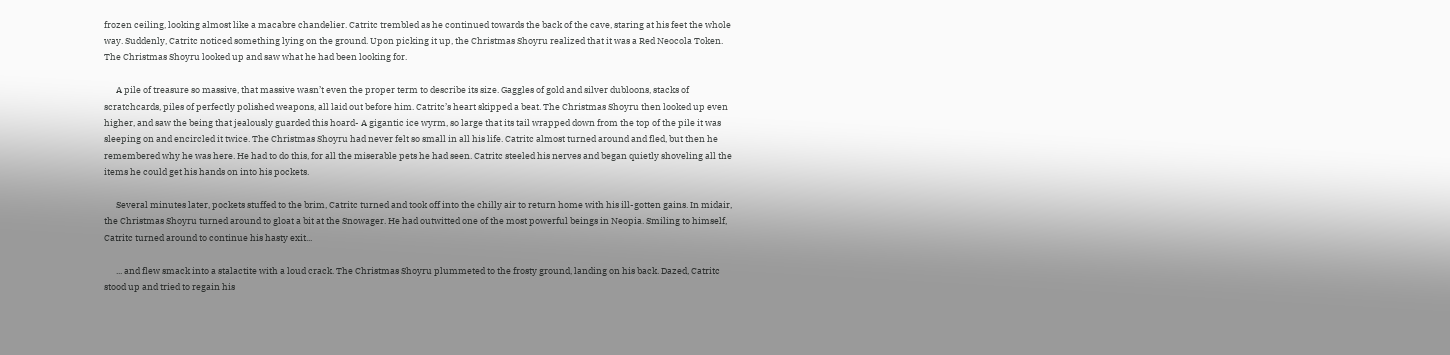frozen ceiling, looking almost like a macabre chandelier. Catritc trembled as he continued towards the back of the cave, staring at his feet the whole way. Suddenly, Catritc noticed something lying on the ground. Upon picking it up, the Christmas Shoyru realized that it was a Red Neocola Token. The Christmas Shoyru looked up and saw what he had been looking for.

      A pile of treasure so massive, that massive wasn’t even the proper term to describe its size. Gaggles of gold and silver dubloons, stacks of scratchcards, piles of perfectly polished weapons, all laid out before him. Catritc’s heart skipped a beat. The Christmas Shoyru then looked up even higher, and saw the being that jealously guarded this hoard- A gigantic ice wyrm, so large that its tail wrapped down from the top of the pile it was sleeping on and encircled it twice. The Christmas Shoyru had never felt so small in all his life. Catritc almost turned around and fled, but then he remembered why he was here. He had to do this, for all the miserable pets he had seen. Catritc steeled his nerves and began quietly shoveling all the items he could get his hands on into his pockets.

      Several minutes later, pockets stuffed to the brim, Catritc turned and took off into the chilly air to return home with his ill-gotten gains. In midair, the Christmas Shoyru turned around to gloat a bit at the Snowager. He had outwitted one of the most powerful beings in Neopia. Smiling to himself, Catritc turned around to continue his hasty exit...

      ... and flew smack into a stalactite with a loud crack. The Christmas Shoyru plummeted to the frosty ground, landing on his back. Dazed, Catritc stood up and tried to regain his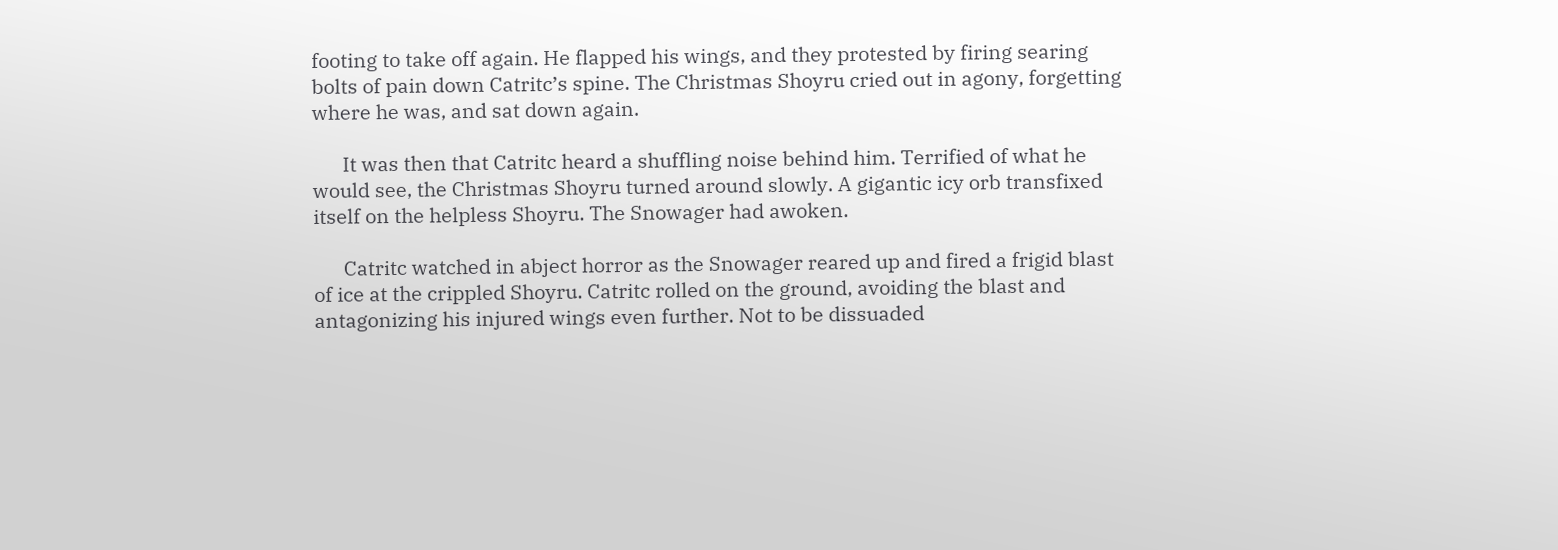footing to take off again. He flapped his wings, and they protested by firing searing bolts of pain down Catritc’s spine. The Christmas Shoyru cried out in agony, forgetting where he was, and sat down again.

      It was then that Catritc heard a shuffling noise behind him. Terrified of what he would see, the Christmas Shoyru turned around slowly. A gigantic icy orb transfixed itself on the helpless Shoyru. The Snowager had awoken.

      Catritc watched in abject horror as the Snowager reared up and fired a frigid blast of ice at the crippled Shoyru. Catritc rolled on the ground, avoiding the blast and antagonizing his injured wings even further. Not to be dissuaded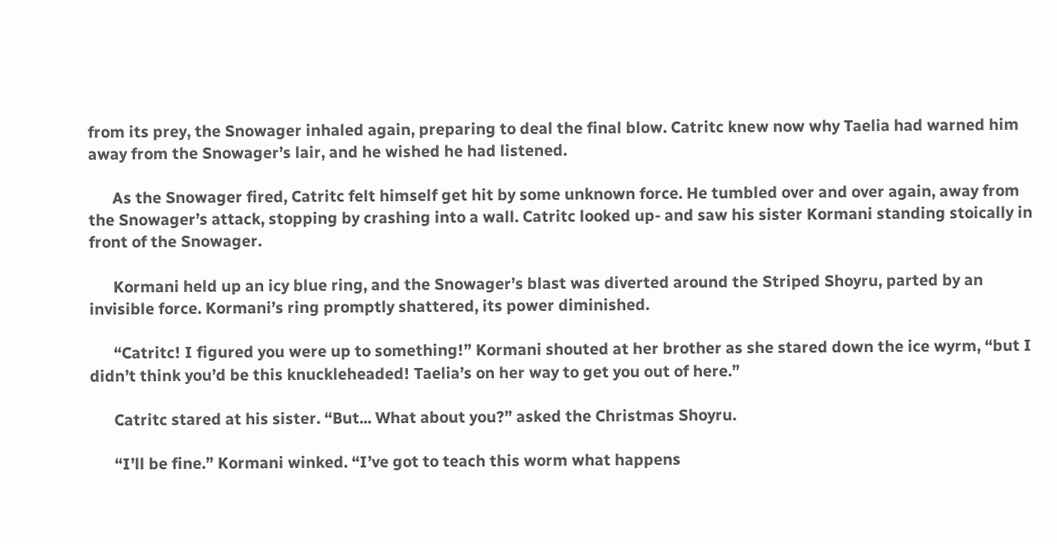from its prey, the Snowager inhaled again, preparing to deal the final blow. Catritc knew now why Taelia had warned him away from the Snowager’s lair, and he wished he had listened.

      As the Snowager fired, Catritc felt himself get hit by some unknown force. He tumbled over and over again, away from the Snowager’s attack, stopping by crashing into a wall. Catritc looked up- and saw his sister Kormani standing stoically in front of the Snowager.

      Kormani held up an icy blue ring, and the Snowager’s blast was diverted around the Striped Shoyru, parted by an invisible force. Kormani’s ring promptly shattered, its power diminished.

      “Catritc! I figured you were up to something!” Kormani shouted at her brother as she stared down the ice wyrm, “but I didn’t think you’d be this knuckleheaded! Taelia’s on her way to get you out of here.”

      Catritc stared at his sister. “But... What about you?” asked the Christmas Shoyru.

      “I’ll be fine.” Kormani winked. “I’ve got to teach this worm what happens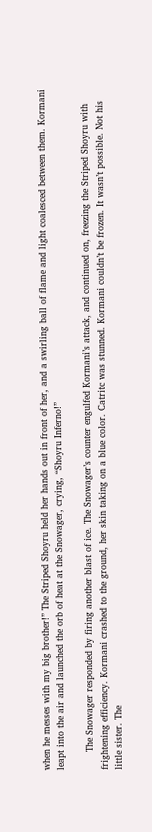when he messes with my big brother!” The Striped Shoyru held her hands out in front of her, and a swirling ball of flame and light coalesced between them. Kormani leapt into the air and launched the orb of heat at the Snowager, crying, “Shoyru Inferno!”

      The Snowager responded by firing another blast of ice. The Snowager’s counter engulfed Kormani’s attack, and continued on, freezing the Striped Shoyru with frightening efficiency. Kormani crashed to the ground, her skin taking on a blue color. Catritc was stunned. Kormani couldn’t be frozen. It wasn’t possible. Not his little sister. The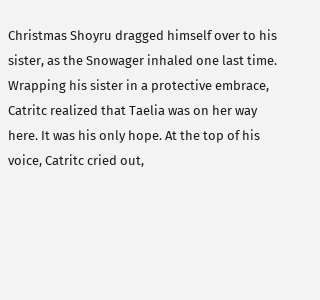Christmas Shoyru dragged himself over to his sister, as the Snowager inhaled one last time. Wrapping his sister in a protective embrace, Catritc realized that Taelia was on her way here. It was his only hope. At the top of his voice, Catritc cried out,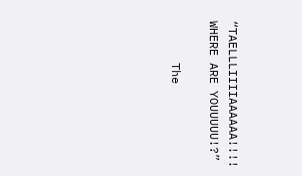“TAELLLIIIIAAAAAA!!!! WHERE ARE YOUUUUU!?”

      The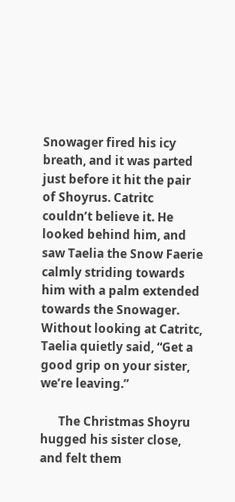Snowager fired his icy breath, and it was parted just before it hit the pair of Shoyrus. Catritc couldn’t believe it. He looked behind him, and saw Taelia the Snow Faerie calmly striding towards him with a palm extended towards the Snowager. Without looking at Catritc, Taelia quietly said, “Get a good grip on your sister, we’re leaving.”

      The Christmas Shoyru hugged his sister close, and felt them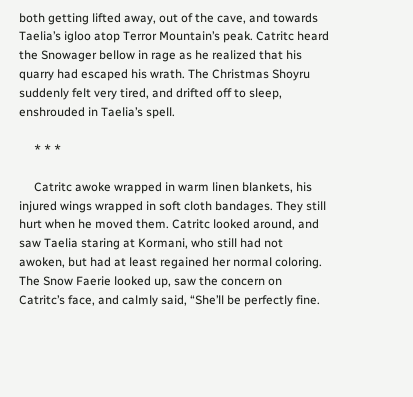both getting lifted away, out of the cave, and towards Taelia’s igloo atop Terror Mountain’s peak. Catritc heard the Snowager bellow in rage as he realized that his quarry had escaped his wrath. The Christmas Shoyru suddenly felt very tired, and drifted off to sleep, enshrouded in Taelia’s spell.

     * * *

     Catritc awoke wrapped in warm linen blankets, his injured wings wrapped in soft cloth bandages. They still hurt when he moved them. Catritc looked around, and saw Taelia staring at Kormani, who still had not awoken, but had at least regained her normal coloring. The Snow Faerie looked up, saw the concern on Catritc’s face, and calmly said, “She’ll be perfectly fine.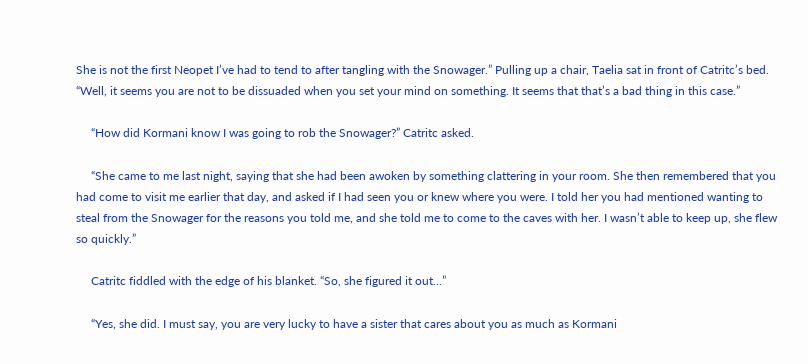She is not the first Neopet I’ve had to tend to after tangling with the Snowager.” Pulling up a chair, Taelia sat in front of Catritc’s bed. “Well, it seems you are not to be dissuaded when you set your mind on something. It seems that that’s a bad thing in this case.”

     “How did Kormani know I was going to rob the Snowager?” Catritc asked.

     “She came to me last night, saying that she had been awoken by something clattering in your room. She then remembered that you had come to visit me earlier that day, and asked if I had seen you or knew where you were. I told her you had mentioned wanting to steal from the Snowager for the reasons you told me, and she told me to come to the caves with her. I wasn’t able to keep up, she flew so quickly.”

     Catritc fiddled with the edge of his blanket. “So, she figured it out...”

     “Yes, she did. I must say, you are very lucky to have a sister that cares about you as much as Kormani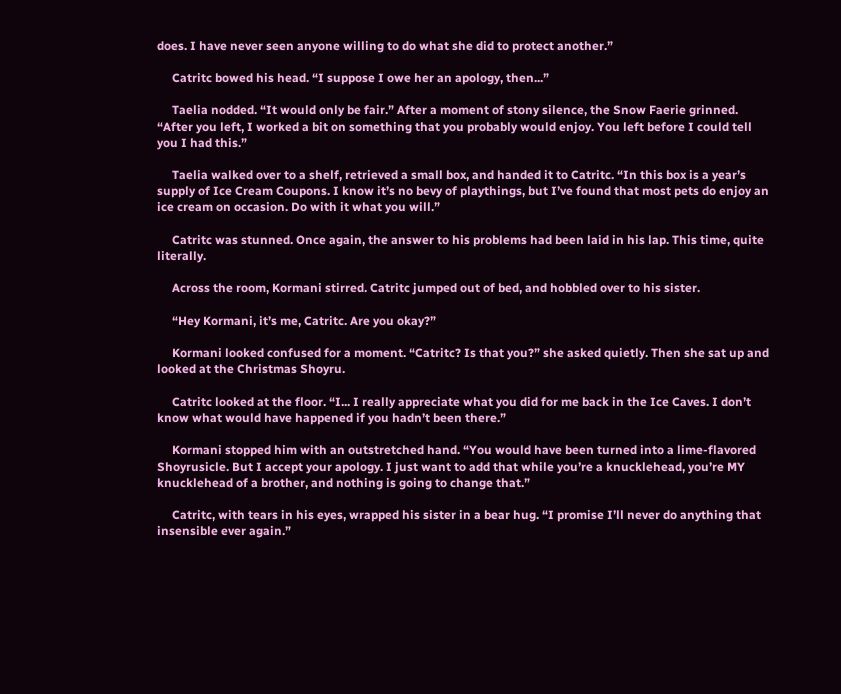does. I have never seen anyone willing to do what she did to protect another.”

     Catritc bowed his head. “I suppose I owe her an apology, then...”

     Taelia nodded. “It would only be fair.” After a moment of stony silence, the Snow Faerie grinned. “After you left, I worked a bit on something that you probably would enjoy. You left before I could tell you I had this.”

     Taelia walked over to a shelf, retrieved a small box, and handed it to Catritc. “In this box is a year’s supply of Ice Cream Coupons. I know it’s no bevy of playthings, but I’ve found that most pets do enjoy an ice cream on occasion. Do with it what you will.”

     Catritc was stunned. Once again, the answer to his problems had been laid in his lap. This time, quite literally.

     Across the room, Kormani stirred. Catritc jumped out of bed, and hobbled over to his sister.

     “Hey Kormani, it’s me, Catritc. Are you okay?”

     Kormani looked confused for a moment. “Catritc? Is that you?” she asked quietly. Then she sat up and looked at the Christmas Shoyru.

     Catritc looked at the floor. “I... I really appreciate what you did for me back in the Ice Caves. I don’t know what would have happened if you hadn’t been there.”

     Kormani stopped him with an outstretched hand. “You would have been turned into a lime-flavored Shoyrusicle. But I accept your apology. I just want to add that while you’re a knucklehead, you’re MY knucklehead of a brother, and nothing is going to change that.”

     Catritc, with tears in his eyes, wrapped his sister in a bear hug. “I promise I’ll never do anything that insensible ever again.”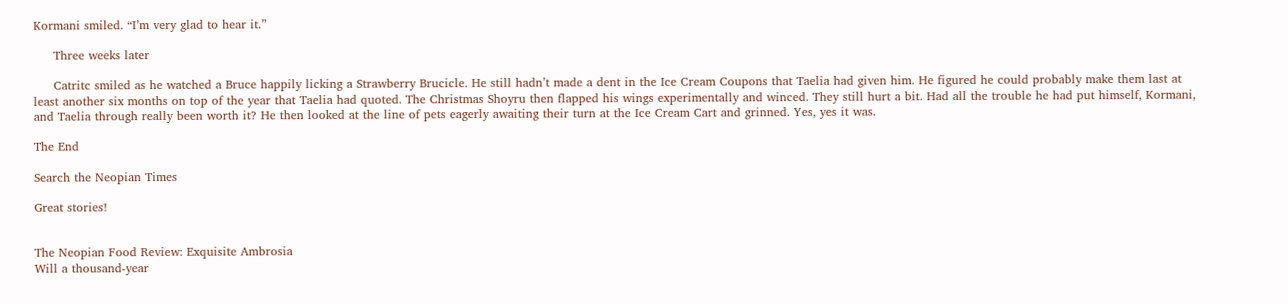Kormani smiled. “I’m very glad to hear it.”

     Three weeks later

     Catritc smiled as he watched a Bruce happily licking a Strawberry Brucicle. He still hadn’t made a dent in the Ice Cream Coupons that Taelia had given him. He figured he could probably make them last at least another six months on top of the year that Taelia had quoted. The Christmas Shoyru then flapped his wings experimentally and winced. They still hurt a bit. Had all the trouble he had put himself, Kormani, and Taelia through really been worth it? He then looked at the line of pets eagerly awaiting their turn at the Ice Cream Cart and grinned. Yes, yes it was.

The End

Search the Neopian Times

Great stories!


The Neopian Food Review: Exquisite Ambrosia
Will a thousand-year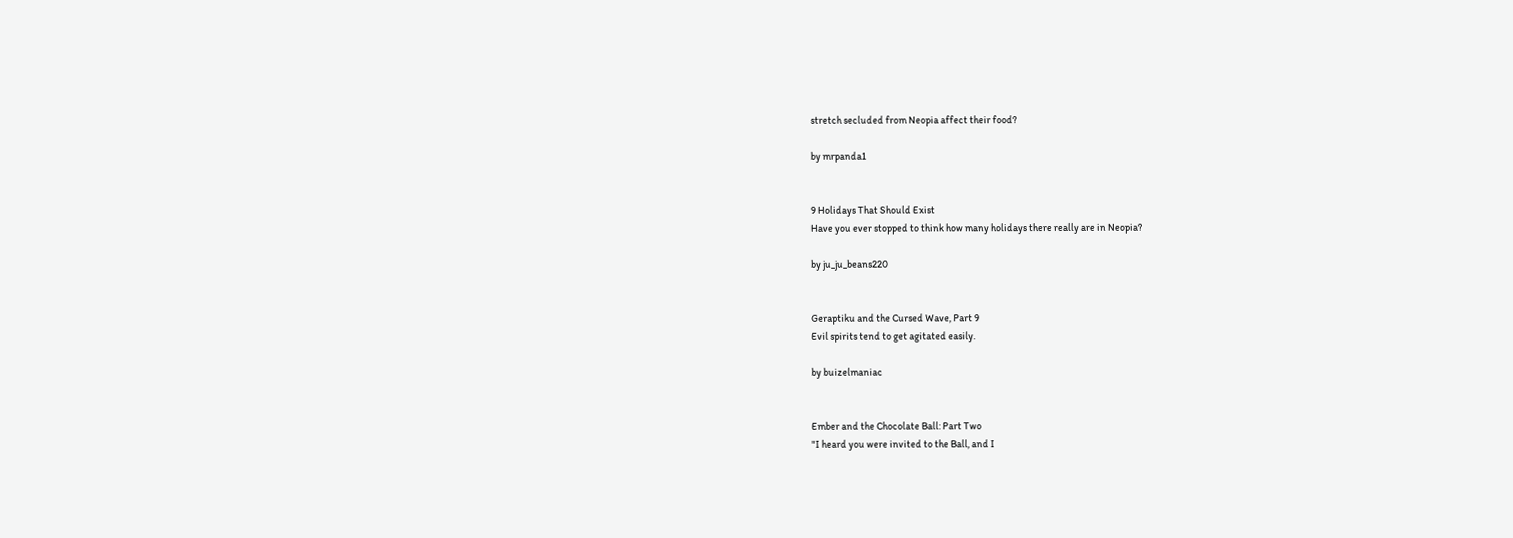stretch secluded from Neopia affect their food?

by mrpanda1


9 Holidays That Should Exist
Have you ever stopped to think how many holidays there really are in Neopia?

by ju_ju_beans220


Geraptiku and the Cursed Wave, Part 9
Evil spirits tend to get agitated easily.

by buizelmaniac


Ember and the Chocolate Ball: Part Two
"I heard you were invited to the Ball, and I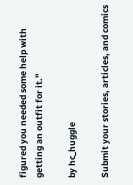figured you needed some help with getting an outfit for it."

by hc_huggle

Submit your stories, articles, and comics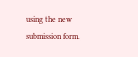using the new submission form.